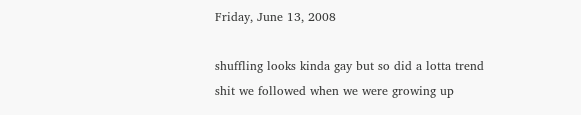Friday, June 13, 2008

shuffling looks kinda gay but so did a lotta trend shit we followed when we were growing up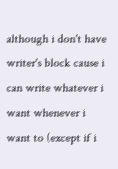although i don't have writer's block cause i can write whatever i want whenever i want to (except if i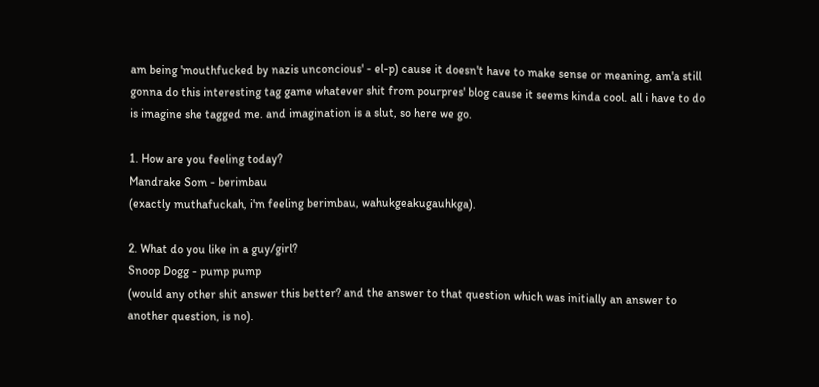am being 'mouthfucked by nazis unconcious' - el-p) cause it doesn't have to make sense or meaning, am'a still gonna do this interesting tag game whatever shit from pourpres' blog cause it seems kinda cool. all i have to do is imagine she tagged me. and imagination is a slut, so here we go.

1. How are you feeling today?
Mandrake Som - berimbau
(exactly muthafuckah, i'm feeling berimbau, wahukgeakugauhkga).

2. What do you like in a guy/girl?
Snoop Dogg - pump pump
(would any other shit answer this better? and the answer to that question which was initially an answer to another question, is no).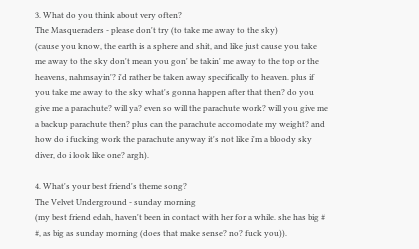3. What do you think about very often?
The Masqueraders - please don't try (to take me away to the sky)
(cause you know, the earth is a sphere and shit, and like just cause you take me away to the sky don't mean you gon' be takin' me away to the top or the heavens, nahmsayin'? i'd rather be taken away specifically to heaven. plus if you take me away to the sky what's gonna happen after that then? do you give me a parachute? will ya? even so will the parachute work? will you give me a backup parachute then? plus can the parachute accomodate my weight? and how do i fucking work the parachute anyway it's not like i'm a bloody sky diver, do i look like one? argh).

4. What's your best friend's theme song?
The Velvet Underground - sunday morning
(my best friend edah, haven't been in contact with her for a while. she has big # #, as big as sunday morning (does that make sense? no? fuck you)).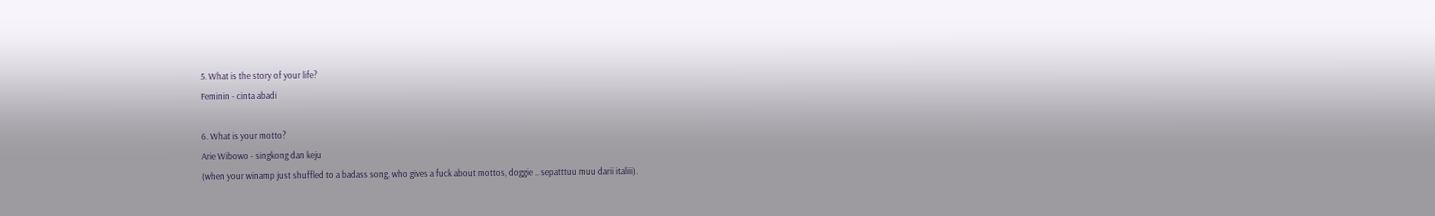5. What is the story of your life?
Feminin - cinta abadi

6. What is your motto?
Arie Wibowo - singkong dan keju
(when your winamp just shuffled to a badass song, who gives a fuck about mottos, doggie .. sepatttuu muu darii italiii).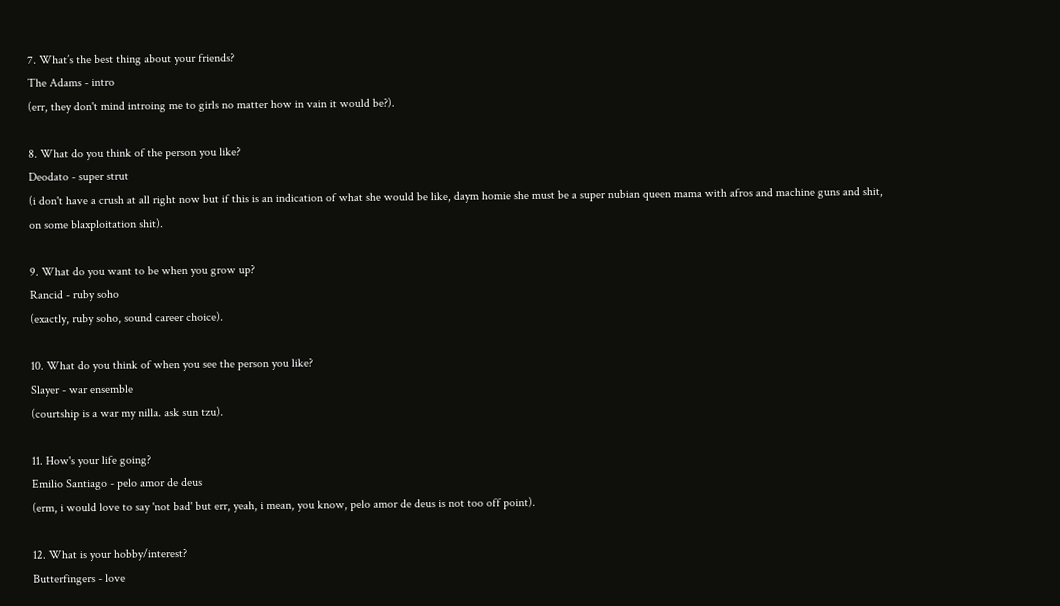7. What’s the best thing about your friends?
The Adams - intro
(err, they don't mind introing me to girls no matter how in vain it would be?).

8. What do you think of the person you like?
Deodato - super strut
(i don't have a crush at all right now but if this is an indication of what she would be like, daym homie she must be a super nubian queen mama with afros and machine guns and shit, on some blaxploitation shit).

9. What do you want to be when you grow up?
Rancid - ruby soho
(exactly, ruby soho, sound career choice).

10. What do you think of when you see the person you like?
Slayer - war ensemble
(courtship is a war my nilla. ask sun tzu).

11. How's your life going?
Emilio Santiago - pelo amor de deus
(erm, i would love to say 'not bad' but err, yeah, i mean, you know, pelo amor de deus is not too off point).

12. What is your hobby/interest?
Butterfingers - love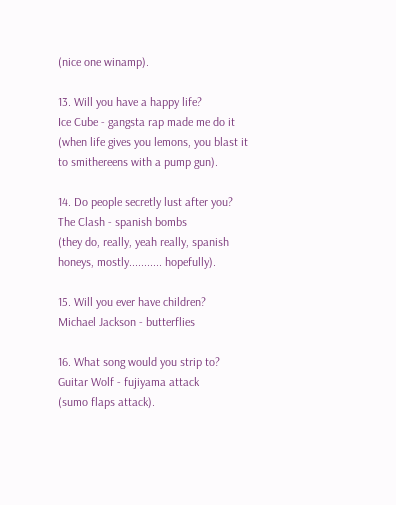(nice one winamp).

13. Will you have a happy life?
Ice Cube - gangsta rap made me do it
(when life gives you lemons, you blast it to smithereens with a pump gun).

14. Do people secretly lust after you?
The Clash - spanish bombs
(they do, really, yeah really, spanish honeys, mostly........... hopefully).

15. Will you ever have children?
Michael Jackson - butterflies

16. What song would you strip to?
Guitar Wolf - fujiyama attack
(sumo flaps attack).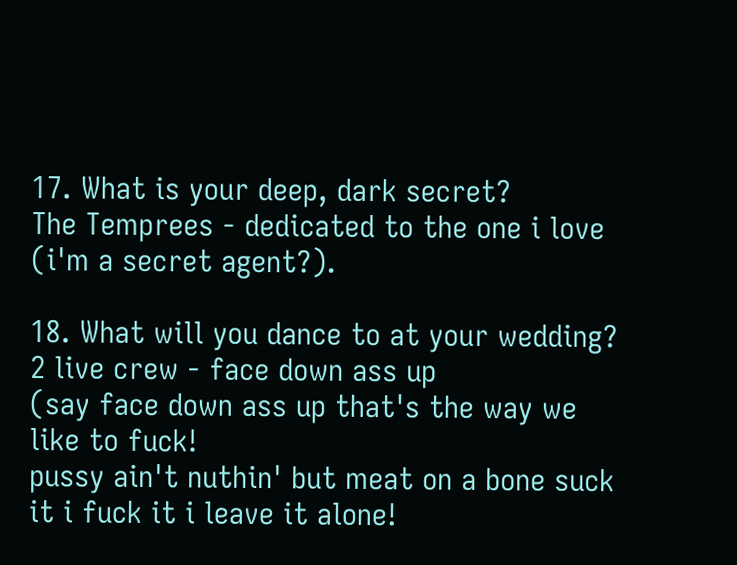17. What is your deep, dark secret?
The Temprees - dedicated to the one i love
(i'm a secret agent?).

18. What will you dance to at your wedding?
2 live crew - face down ass up
(say face down ass up that's the way we like to fuck!
pussy ain't nuthin' but meat on a bone suck it i fuck it i leave it alone!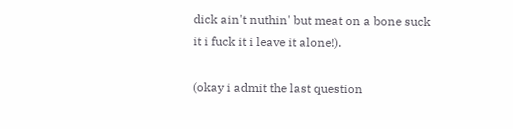dick ain't nuthin' but meat on a bone suck it i fuck it i leave it alone!).

(okay i admit the last question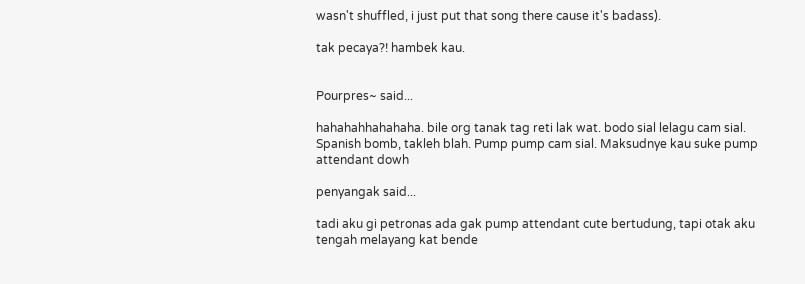wasn't shuffled, i just put that song there cause it's badass).

tak pecaya?! hambek kau.


Pourpres~ said...

hahahahhahahaha. bile org tanak tag reti lak wat. bodo sial lelagu cam sial. Spanish bomb, takleh blah. Pump pump cam sial. Maksudnye kau suke pump attendant dowh

penyangak said...

tadi aku gi petronas ada gak pump attendant cute bertudung, tapi otak aku tengah melayang kat bende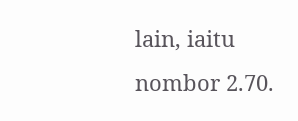lain, iaitu nombor 2.70.